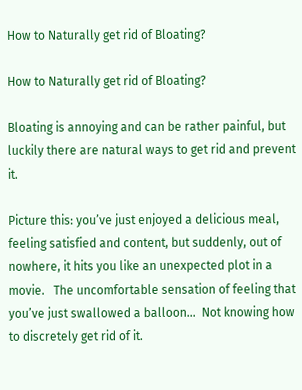How to Naturally get rid of Bloating?

How to Naturally get rid of Bloating?

Bloating is annoying and can be rather painful, but luckily there are natural ways to get rid and prevent it.

Picture this: you’ve just enjoyed a delicious meal, feeling satisfied and content, but suddenly, out of nowhere, it hits you like an unexpected plot in a movie.   The uncomfortable sensation of feeling that you’ve just swallowed a balloon…  Not knowing how to discretely get rid of it.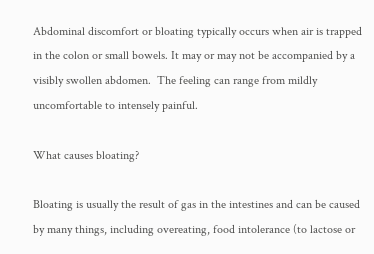Abdominal discomfort or bloating typically occurs when air is trapped in the colon or small bowels. It may or may not be accompanied by a visibly swollen abdomen.  The feeling can range from mildly uncomfortable to intensely painful.

What causes bloating?

Bloating is usually the result of gas in the intestines and can be caused by many things, including overeating, food intolerance (to lactose or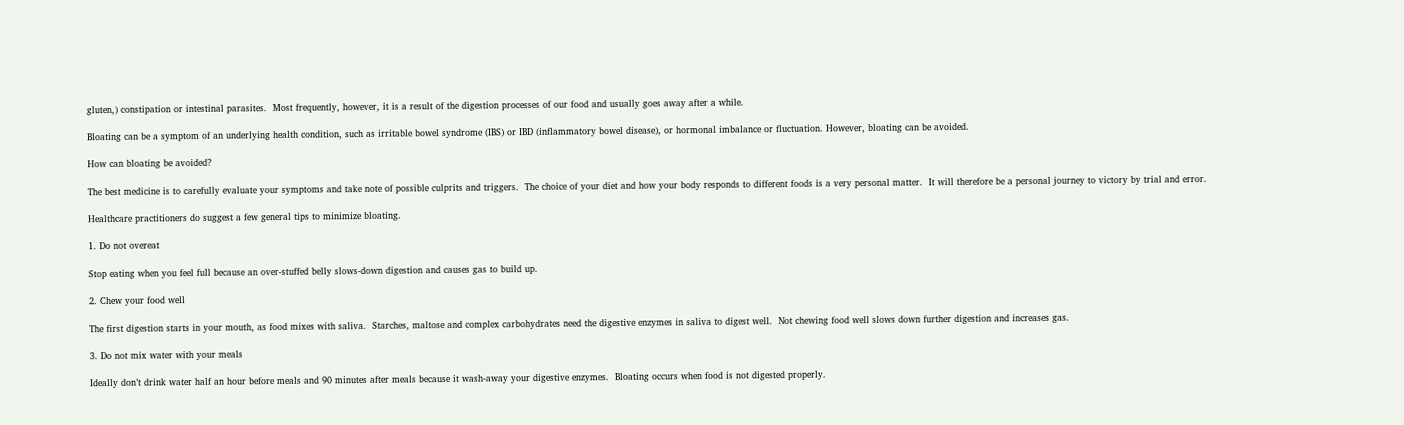gluten,) constipation or intestinal parasites.  Most frequently, however, it is a result of the digestion processes of our food and usually goes away after a while.

Bloating can be a symptom of an underlying health condition, such as irritable bowel syndrome (IBS) or IBD (inflammatory bowel disease), or hormonal imbalance or fluctuation. However, bloating can be avoided.

How can bloating be avoided?

The best medicine is to carefully evaluate your symptoms and take note of possible culprits and triggers.  The choice of your diet and how your body responds to different foods is a very personal matter.  It will therefore be a personal journey to victory by trial and error.

Healthcare practitioners do suggest a few general tips to minimize bloating.

1. Do not overeat

Stop eating when you feel full because an over-stuffed belly slows-down digestion and causes gas to build up.

2. Chew your food well

The first digestion starts in your mouth, as food mixes with saliva.  Starches, maltose and complex carbohydrates need the digestive enzymes in saliva to digest well.  Not chewing food well slows down further digestion and increases gas.

3. Do not mix water with your meals

Ideally don’t drink water half an hour before meals and 90 minutes after meals because it wash-away your digestive enzymes.  Bloating occurs when food is not digested properly.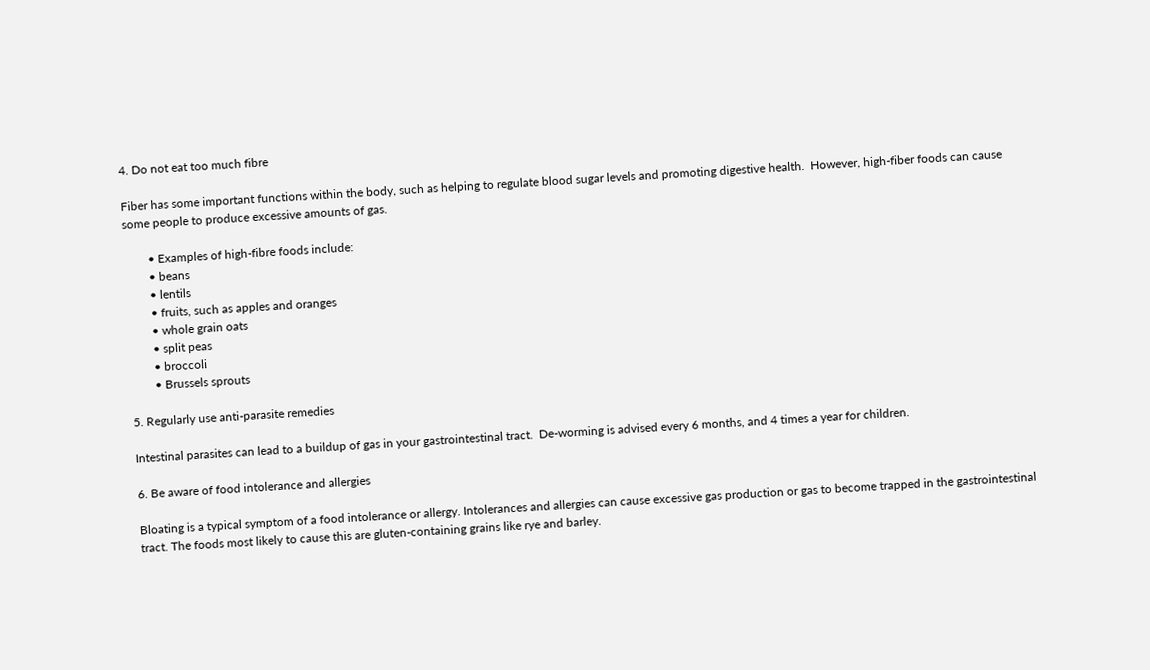4. Do not eat too much fibre

Fiber has some important functions within the body, such as helping to regulate blood sugar levels and promoting digestive health.  However, high-fiber foods can cause some people to produce excessive amounts of gas.

        • Examples of high-fibre foods include:
        • beans
        • lentils
        • fruits, such as apples and oranges
        • whole grain oats
        • split peas
        • broccoli
        • Brussels sprouts

5. Regularly use anti-parasite remedies

Intestinal parasites can lead to a buildup of gas in your gastrointestinal tract.  De-worming is advised every 6 months, and 4 times a year for children.

6. Be aware of food intolerance and allergies

Bloating is a typical symptom of a food intolerance or allergy. Intolerances and allergies can cause excessive gas production or gas to become trapped in the gastrointestinal tract. The foods most likely to cause this are gluten-containing grains like rye and barley.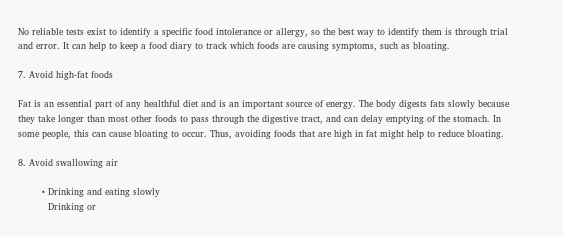No reliable tests exist to identify a specific food intolerance or allergy, so the best way to identify them is through trial and error. It can help to keep a food diary to track which foods are causing symptoms, such as bloating.

7. Avoid high-fat foods

Fat is an essential part of any healthful diet and is an important source of energy. The body digests fats slowly because they take longer than most other foods to pass through the digestive tract, and can delay emptying of the stomach. In some people, this can cause bloating to occur. Thus, avoiding foods that are high in fat might help to reduce bloating.

8. Avoid swallowing air

        • Drinking and eating slowly
          Drinking or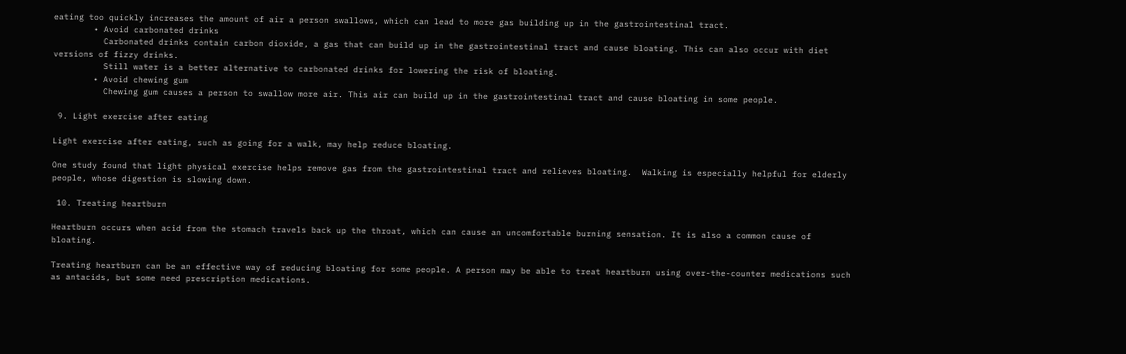eating too quickly increases the amount of air a person swallows, which can lead to more gas building up in the gastrointestinal tract.
        • Avoid carbonated drinks
          Carbonated drinks contain carbon dioxide, a gas that can build up in the gastrointestinal tract and cause bloating. This can also occur with diet versions of fizzy drinks.
          Still water is a better alternative to carbonated drinks for lowering the risk of bloating.
        • Avoid chewing gum
          Chewing gum causes a person to swallow more air. This air can build up in the gastrointestinal tract and cause bloating in some people.

 9. Light exercise after eating

Light exercise after eating, such as going for a walk, may help reduce bloating.

One study found that light physical exercise helps remove gas from the gastrointestinal tract and relieves bloating.  Walking is especially helpful for elderly people, whose digestion is slowing down.

 10. Treating heartburn

Heartburn occurs when acid from the stomach travels back up the throat, which can cause an uncomfortable burning sensation. It is also a common cause of bloating.

Treating heartburn can be an effective way of reducing bloating for some people. A person may be able to treat heartburn using over-the-counter medications such as antacids, but some need prescription medications.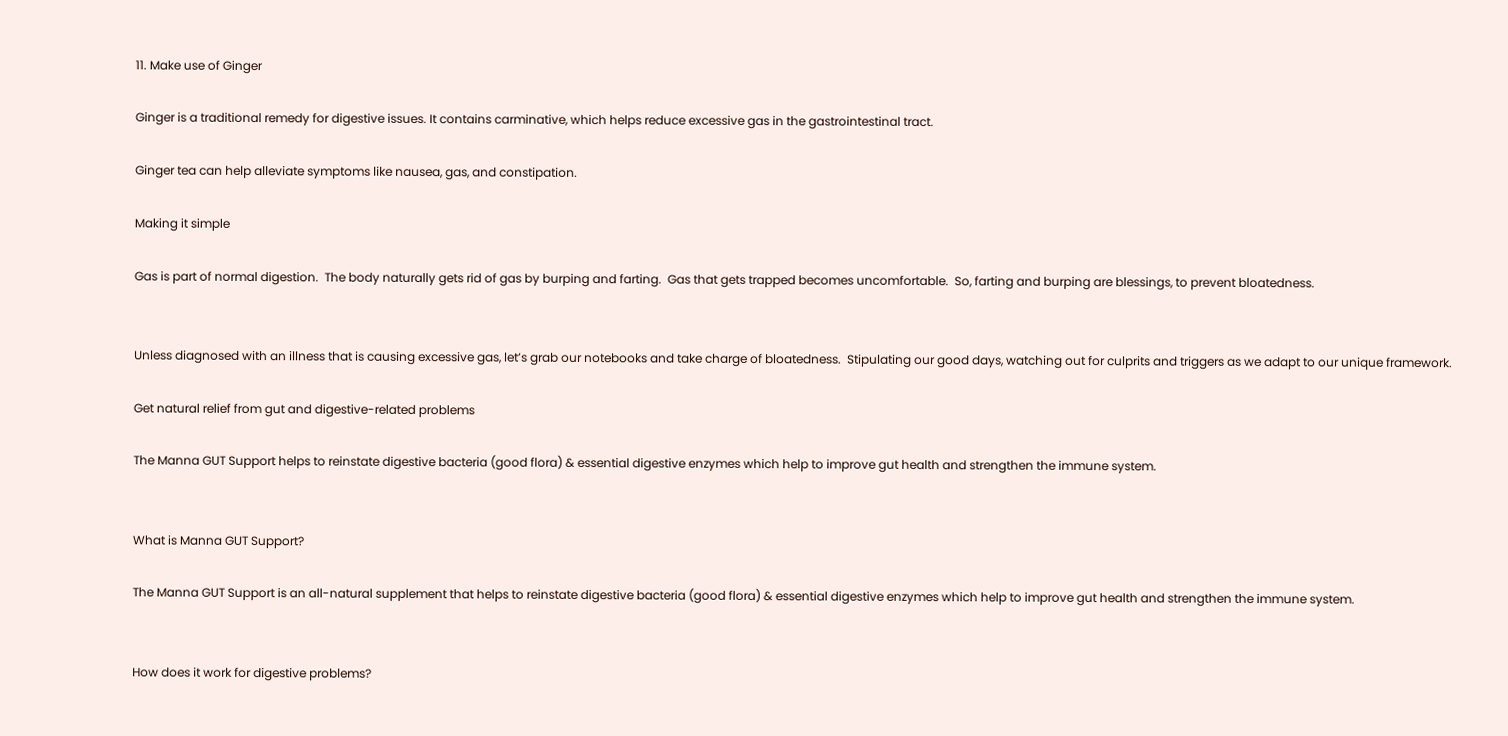11. Make use of Ginger

Ginger is a traditional remedy for digestive issues. It contains carminative, which helps reduce excessive gas in the gastrointestinal tract.

Ginger tea can help alleviate symptoms like nausea, gas, and constipation.

Making it simple

Gas is part of normal digestion.  The body naturally gets rid of gas by burping and farting.  Gas that gets trapped becomes uncomfortable.  So, farting and burping are blessings, to prevent bloatedness.


Unless diagnosed with an illness that is causing excessive gas, let’s grab our notebooks and take charge of bloatedness.  Stipulating our good days, watching out for culprits and triggers as we adapt to our unique framework.

Get natural relief from gut and digestive-related problems

The Manna GUT Support helps to reinstate digestive bacteria (good flora) & essential digestive enzymes which help to improve gut health and strengthen the immune system.


What is Manna GUT Support?

The Manna GUT Support is an all-natural supplement that helps to reinstate digestive bacteria (good flora) & essential digestive enzymes which help to improve gut health and strengthen the immune system.


How does it work for digestive problems?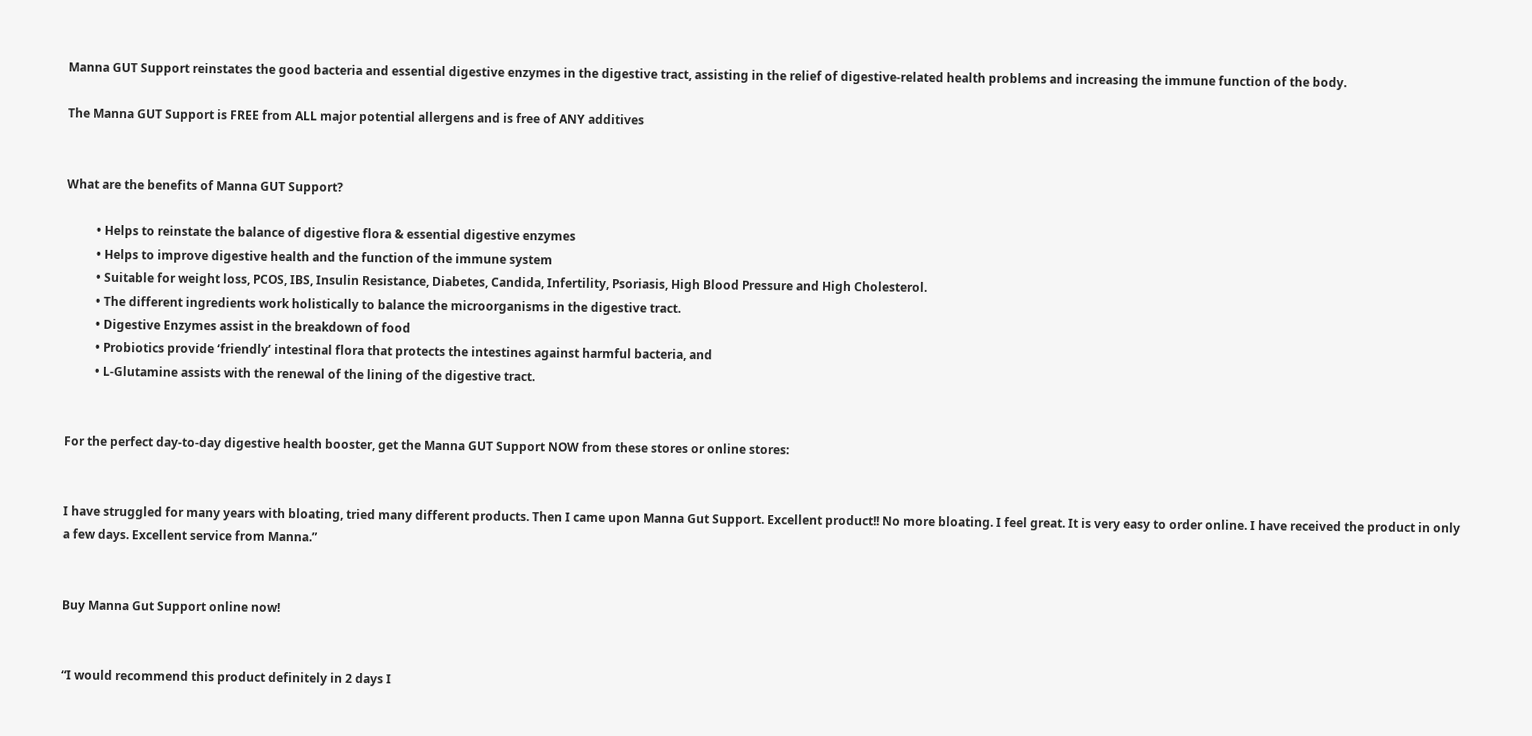Manna GUT Support reinstates the good bacteria and essential digestive enzymes in the digestive tract, assisting in the relief of digestive-related health problems and increasing the immune function of the body.

The Manna GUT Support is FREE from ALL major potential allergens and is free of ANY additives


What are the benefits of Manna GUT Support?

          • Helps to reinstate the balance of digestive flora & essential digestive enzymes
          • Helps to improve digestive health and the function of the immune system
          • Suitable for weight loss, PCOS, IBS, Insulin Resistance, Diabetes, Candida, Infertility, Psoriasis, High Blood Pressure and High Cholesterol.
          • The different ingredients work holistically to balance the microorganisms in the digestive tract.
          • Digestive Enzymes assist in the breakdown of food
          • Probiotics provide ‘friendly’ intestinal flora that protects the intestines against harmful bacteria, and
          • L-Glutamine assists with the renewal of the lining of the digestive tract.


For the perfect day-to-day digestive health booster, get the Manna GUT Support NOW from these stores or online stores:


I have struggled for many years with bloating, tried many different products. Then I came upon Manna Gut Support. Excellent product!! No more bloating. I feel great. It is very easy to order online. I have received the product in only a few days. Excellent service from Manna.”


Buy Manna Gut Support online now!


“I would recommend this product definitely in 2 days I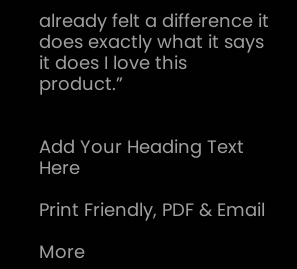already felt a difference it does exactly what it says it does I love this product.”


Add Your Heading Text Here

Print Friendly, PDF & Email

More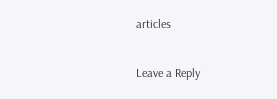articles

Leave a Reply